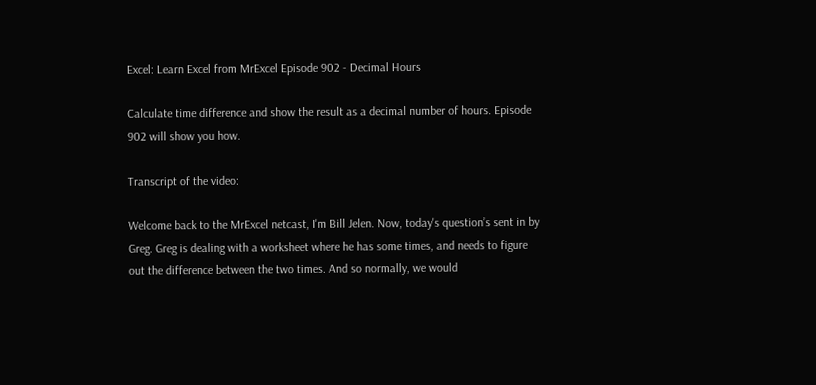Excel: Learn Excel from MrExcel Episode 902 - Decimal Hours

Calculate time difference and show the result as a decimal number of hours. Episode 902 will show you how.

Transcript of the video:

Welcome back to the MrExcel netcast, I'm Bill Jelen. Now, today's question’s sent in by Greg. Greg is dealing with a worksheet where he has some times, and needs to figure out the difference between the two times. And so normally, we would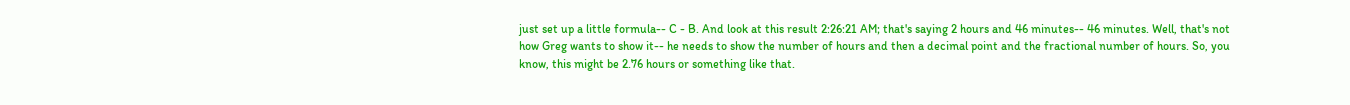just set up a little formula-- C - B. And look at this result 2:26:21 AM; that's saying 2 hours and 46 minutes-- 46 minutes. Well, that's not how Greg wants to show it-- he needs to show the number of hours and then a decimal point and the fractional number of hours. So, you know, this might be 2.76 hours or something like that.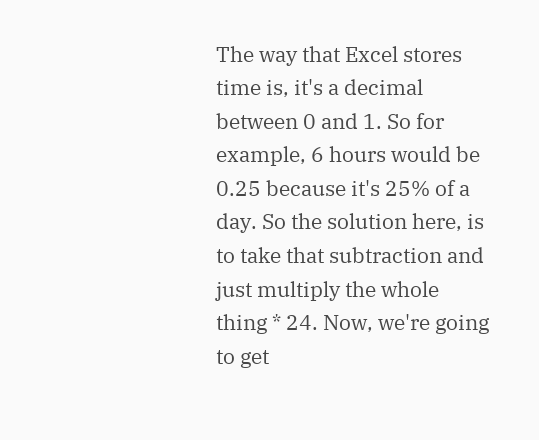The way that Excel stores time is, it's a decimal between 0 and 1. So for example, 6 hours would be 0.25 because it's 25% of a day. So the solution here, is to take that subtraction and just multiply the whole thing * 24. Now, we're going to get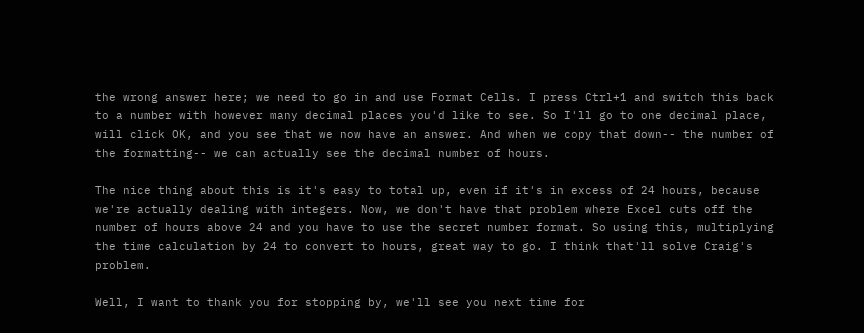the wrong answer here; we need to go in and use Format Cells. I press Ctrl+1 and switch this back to a number with however many decimal places you'd like to see. So I'll go to one decimal place, will click OK, and you see that we now have an answer. And when we copy that down-- the number of the formatting-- we can actually see the decimal number of hours.

The nice thing about this is it's easy to total up, even if it's in excess of 24 hours, because we're actually dealing with integers. Now, we don't have that problem where Excel cuts off the number of hours above 24 and you have to use the secret number format. So using this, multiplying the time calculation by 24 to convert to hours, great way to go. I think that'll solve Craig's problem.

Well, I want to thank you for stopping by, we'll see you next time for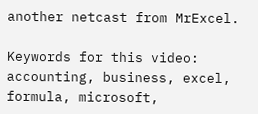another netcast from MrExcel.

Keywords for this video: accounting, business, excel, formula, microsoft,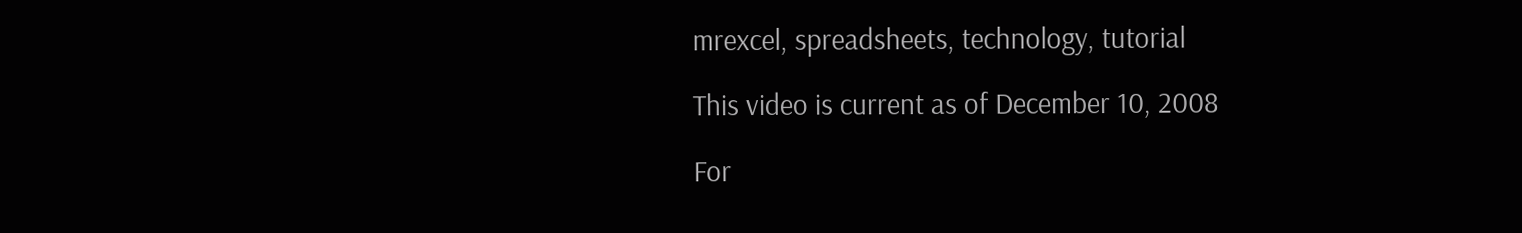mrexcel, spreadsheets, technology, tutorial

This video is current as of December 10, 2008

For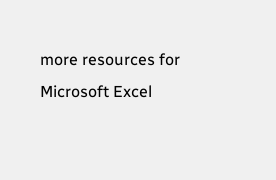more resources for Microsoft Excel